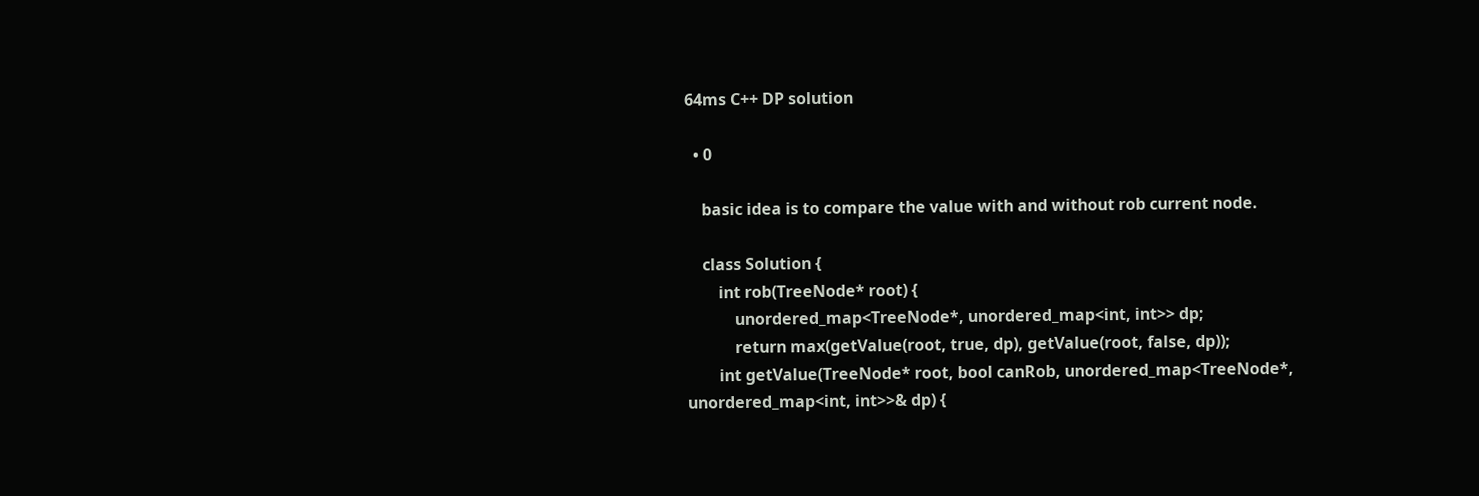64ms C++ DP solution

  • 0

    basic idea is to compare the value with and without rob current node.

    class Solution {
        int rob(TreeNode* root) {
            unordered_map<TreeNode*, unordered_map<int, int>> dp;
            return max(getValue(root, true, dp), getValue(root, false, dp));
        int getValue(TreeNode* root, bool canRob, unordered_map<TreeNode*, unordered_map<int, int>>& dp) {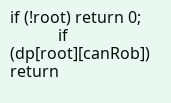if (!root) return 0;
            if (dp[root][canRob]) return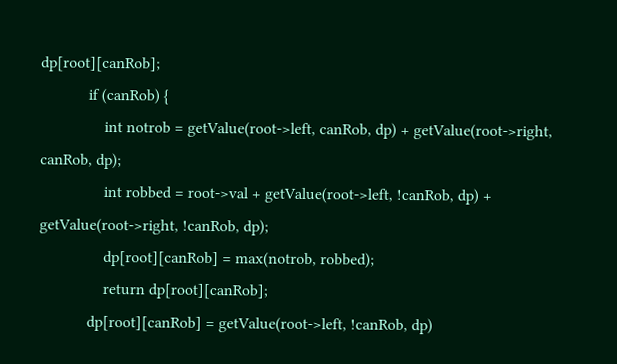dp[root][canRob];
            if (canRob) {
                int notrob = getValue(root->left, canRob, dp) + getValue(root->right, canRob, dp);
                int robbed = root->val + getValue(root->left, !canRob, dp) + getValue(root->right, !canRob, dp);
                dp[root][canRob] = max(notrob, robbed);
                return dp[root][canRob];
            dp[root][canRob] = getValue(root->left, !canRob, dp)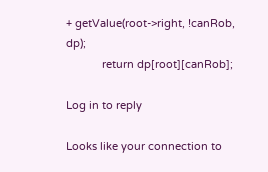+ getValue(root->right, !canRob, dp);
            return dp[root][canRob];

Log in to reply

Looks like your connection to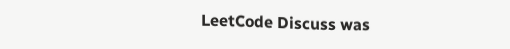LeetCode Discuss was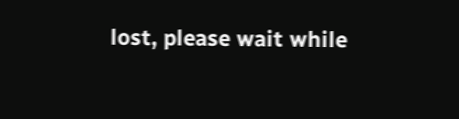lost, please wait while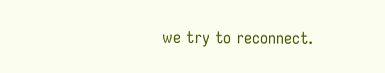we try to reconnect.